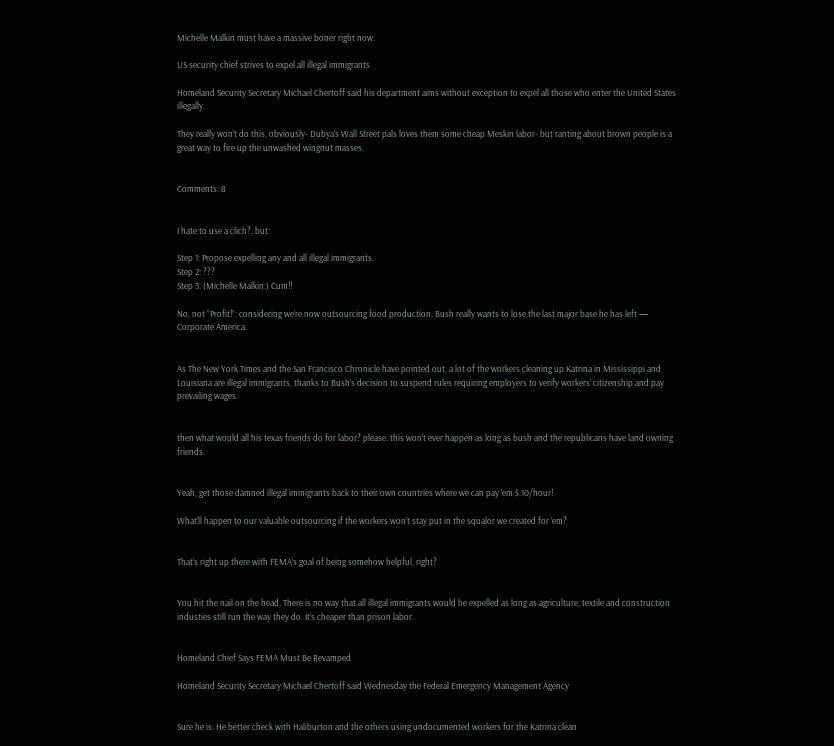Michelle Malkin must have a massive boner right now:

US security chief strives to expel all illegal immigrants

Homeland Security Secretary Michael Chertoff said his department aims without exception to expel all those who enter the United States illegally.

They really won’t do this, obviously- Dubya’s Wall Street pals loves them some cheap Meskin labor- but ranting about brown people is a great way to fire up the unwashed wingnut masses.


Comments: 8


I hate to use a clich?, but:

Step 1: Propose expelling any and all illegal immigrants.
Step 2: ???
Step 3: (Michelle Malkin:) Cum!!

No, not “Profit!”: considering we’re now outsourcing food production, Bush really wants to lose the last major base he has left — Corporate America.


As The New York Times and the San Francisco Chronicle have pointed out, a lot of the workers cleaning up Katrina in Mississippi and Louisiana are illegal immigrants, thanks to Bush’s decision to suspend rules requiring employers to verify workers’ citizenship and pay prevailing wages.


then what would all his texas friends do for labor? please. this won’t ever happen as long as bush and the republicans have land owning friends.


Yeah, get those damned illegal immigrants back to their own countries where we can pay ’em $.10/hour!

What’ll happen to our valuable outsourcing if the workers won’t stay put in the squalor we created for ’em?


That’s right up there with FEMA’s goal of being somehow helpful, right?


You hit the nail on the head. There is no way that all illegal immigrants would be expelled as long as agriculture, textile and construction industies still run the way they do. It’s cheaper than prison labor.


Homeland Chief Says FEMA Must Be Revamped

Homeland Security Secretary Michael Chertoff said Wednesday the Federal Emergency Management Agency


Sure he is. He better check with Haliburton and the others using undocumented workers for the Katrina clean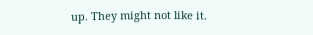up. They might not like it.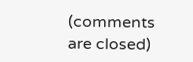(comments are closed)